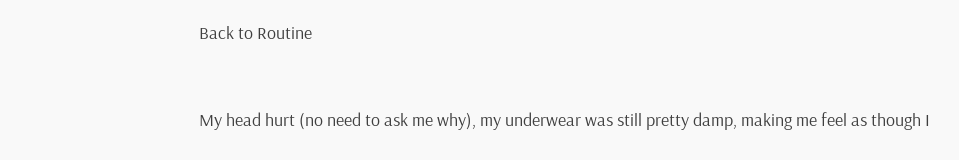Back to Routine


My head hurt (no need to ask me why), my underwear was still pretty damp, making me feel as though I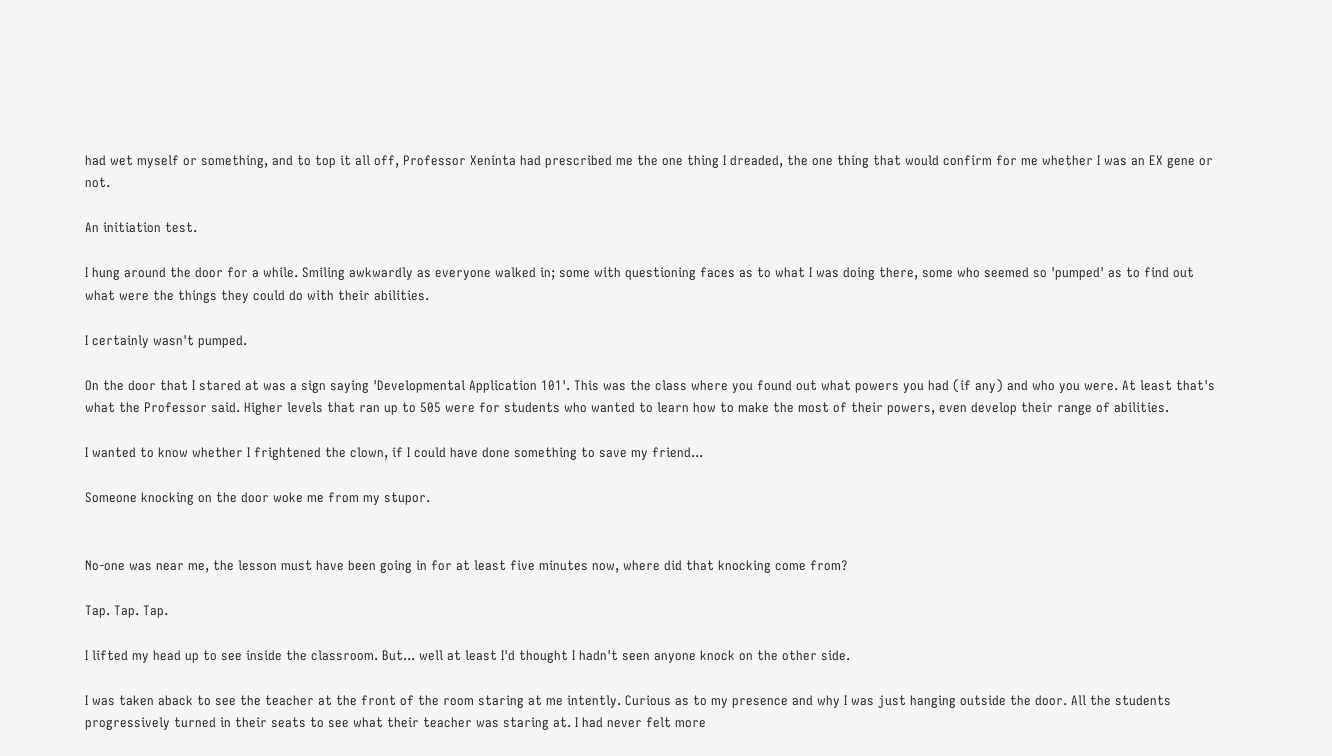had wet myself or something, and to top it all off, Professor Xeninta had prescribed me the one thing I dreaded, the one thing that would confirm for me whether I was an EX gene or not.

An initiation test.

I hung around the door for a while. Smiling awkwardly as everyone walked in; some with questioning faces as to what I was doing there, some who seemed so 'pumped' as to find out what were the things they could do with their abilities.

I certainly wasn't pumped.

On the door that I stared at was a sign saying 'Developmental Application 101'. This was the class where you found out what powers you had (if any) and who you were. At least that's what the Professor said. Higher levels that ran up to 505 were for students who wanted to learn how to make the most of their powers, even develop their range of abilities.

I wanted to know whether I frightened the clown, if I could have done something to save my friend...

Someone knocking on the door woke me from my stupor.


No-one was near me, the lesson must have been going in for at least five minutes now, where did that knocking come from?

Tap. Tap. Tap.

I lifted my head up to see inside the classroom. But... well at least I'd thought I hadn't seen anyone knock on the other side.

I was taken aback to see the teacher at the front of the room staring at me intently. Curious as to my presence and why I was just hanging outside the door. All the students progressively turned in their seats to see what their teacher was staring at. I had never felt more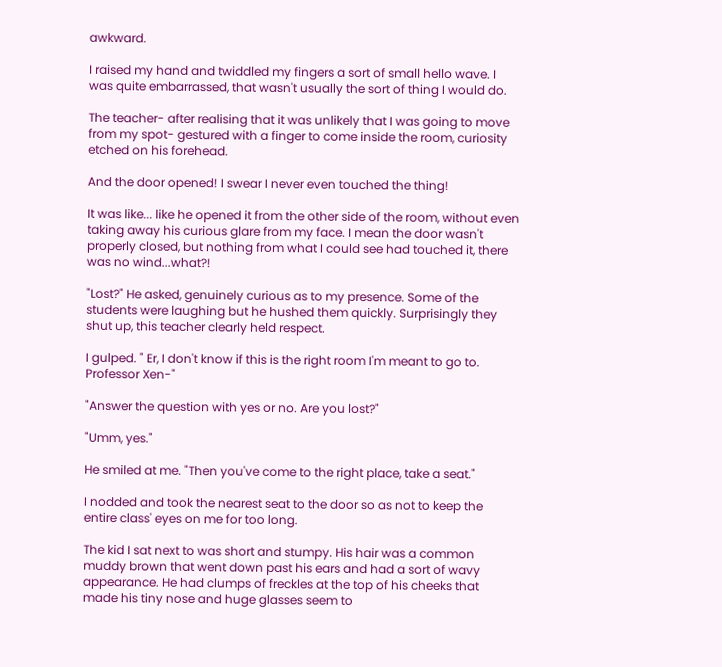awkward.

I raised my hand and twiddled my fingers a sort of small hello wave. I was quite embarrassed, that wasn't usually the sort of thing I would do.

The teacher- after realising that it was unlikely that I was going to move from my spot- gestured with a finger to come inside the room, curiosity etched on his forehead.

And the door opened! I swear I never even touched the thing!

It was like... like he opened it from the other side of the room, without even taking away his curious glare from my face. I mean the door wasn't properly closed, but nothing from what I could see had touched it, there was no wind...what?!

"Lost?" He asked, genuinely curious as to my presence. Some of the students were laughing but he hushed them quickly. Surprisingly they shut up, this teacher clearly held respect.

I gulped. " Er, I don't know if this is the right room I'm meant to go to. Professor Xen-"

"Answer the question with yes or no. Are you lost?"

"Umm, yes."

He smiled at me. "Then you've come to the right place, take a seat."

I nodded and took the nearest seat to the door so as not to keep the entire class' eyes on me for too long.

The kid I sat next to was short and stumpy. His hair was a common muddy brown that went down past his ears and had a sort of wavy appearance. He had clumps of freckles at the top of his cheeks that made his tiny nose and huge glasses seem to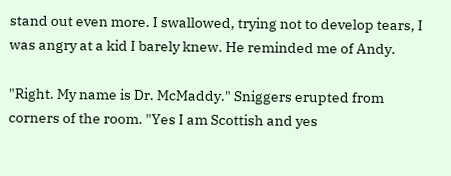stand out even more. I swallowed, trying not to develop tears, I was angry at a kid I barely knew. He reminded me of Andy.

"Right. My name is Dr. McMaddy." Sniggers erupted from corners of the room. "Yes I am Scottish and yes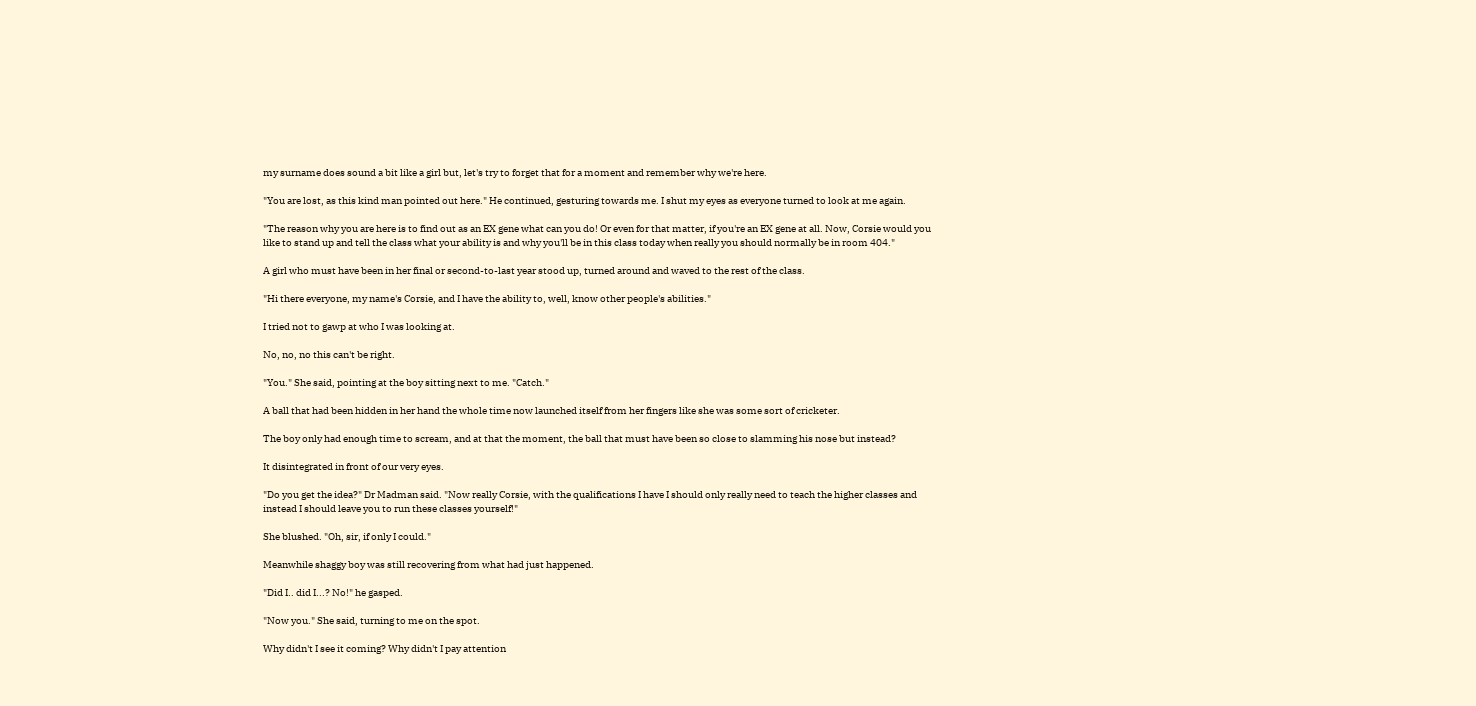my surname does sound a bit like a girl but, let's try to forget that for a moment and remember why we're here.

"You are lost, as this kind man pointed out here." He continued, gesturing towards me. I shut my eyes as everyone turned to look at me again.

"The reason why you are here is to find out as an EX gene what can you do! Or even for that matter, if you're an EX gene at all. Now, Corsie would you like to stand up and tell the class what your ability is and why you'll be in this class today when really you should normally be in room 404."

A girl who must have been in her final or second-to-last year stood up, turned around and waved to the rest of the class.

"Hi there everyone, my name's Corsie, and I have the ability to, well, know other people's abilities."

I tried not to gawp at who I was looking at.

No, no, no this can't be right.

"You." She said, pointing at the boy sitting next to me. "Catch."

A ball that had been hidden in her hand the whole time now launched itself from her fingers like she was some sort of cricketer.

The boy only had enough time to scream, and at that the moment, the ball that must have been so close to slamming his nose but instead?

It disintegrated in front of our very eyes.

"Do you get the idea?" Dr Madman said. "Now really Corsie, with the qualifications I have I should only really need to teach the higher classes and instead I should leave you to run these classes yourself!"

She blushed. "Oh, sir, if only I could."

Meanwhile shaggy boy was still recovering from what had just happened.

"Did I.. did I...? No!" he gasped.

"Now you." She said, turning to me on the spot.

Why didn't I see it coming? Why didn't I pay attention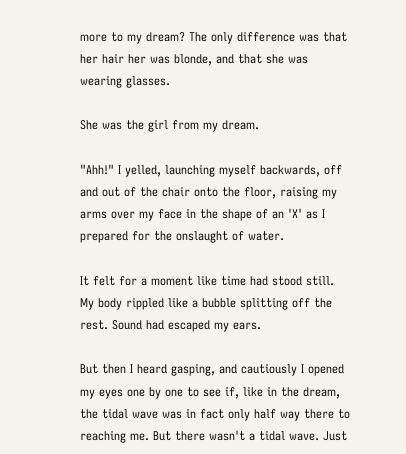more to my dream? The only difference was that her hair her was blonde, and that she was wearing glasses.

She was the girl from my dream.

"Ahh!" I yelled, launching myself backwards, off and out of the chair onto the floor, raising my arms over my face in the shape of an 'X' as I prepared for the onslaught of water.

It felt for a moment like time had stood still. My body rippled like a bubble splitting off the rest. Sound had escaped my ears.

But then I heard gasping, and cautiously I opened my eyes one by one to see if, like in the dream, the tidal wave was in fact only half way there to reaching me. But there wasn't a tidal wave. Just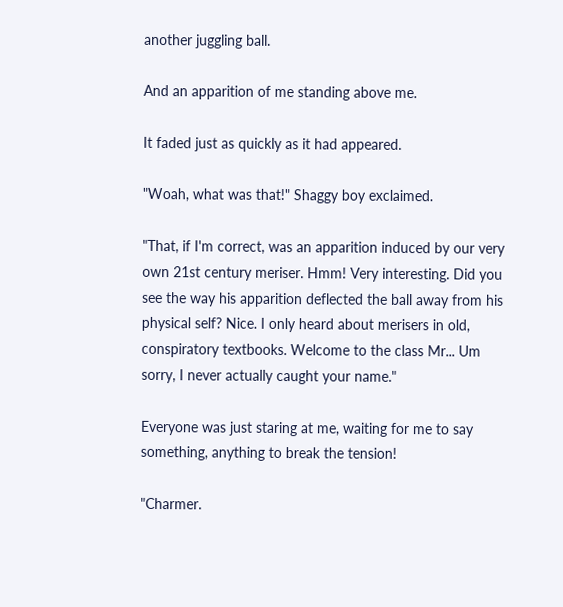another juggling ball.

And an apparition of me standing above me.

It faded just as quickly as it had appeared.

"Woah, what was that!" Shaggy boy exclaimed.

"That, if I'm correct, was an apparition induced by our very own 21st century meriser. Hmm! Very interesting. Did you see the way his apparition deflected the ball away from his physical self? Nice. I only heard about merisers in old, conspiratory textbooks. Welcome to the class Mr... Um sorry, I never actually caught your name."

Everyone was just staring at me, waiting for me to say something, anything to break the tension!

"Charmer.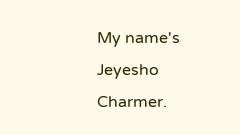My name's Jeyesho Charmer.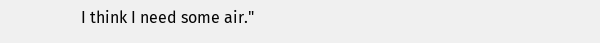I think I need some air."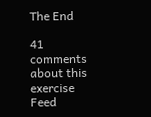The End

41 comments about this exercise Feed